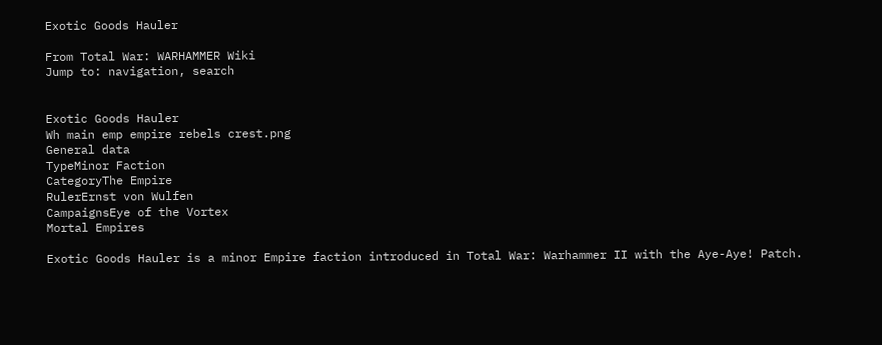Exotic Goods Hauler

From Total War: WARHAMMER Wiki
Jump to: navigation, search


Exotic Goods Hauler
Wh main emp empire rebels crest.png
General data
TypeMinor Faction
CategoryThe Empire
RulerErnst von Wulfen
CampaignsEye of the Vortex
Mortal Empires

Exotic Goods Hauler is a minor Empire faction introduced in Total War: Warhammer II with the Aye-Aye! Patch.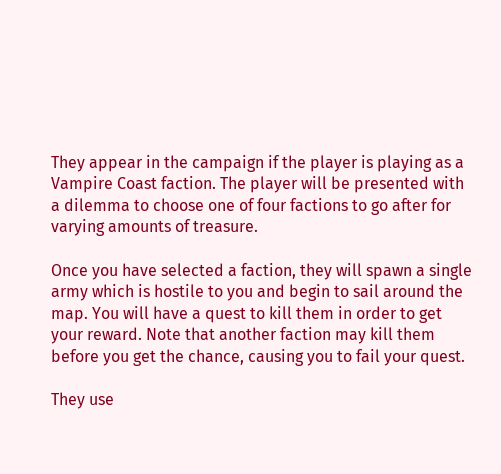They appear in the campaign if the player is playing as a Vampire Coast faction. The player will be presented with a dilemma to choose one of four factions to go after for varying amounts of treasure.

Once you have selected a faction, they will spawn a single army which is hostile to you and begin to sail around the map. You will have a quest to kill them in order to get your reward. Note that another faction may kill them before you get the chance, causing you to fail your quest.

They use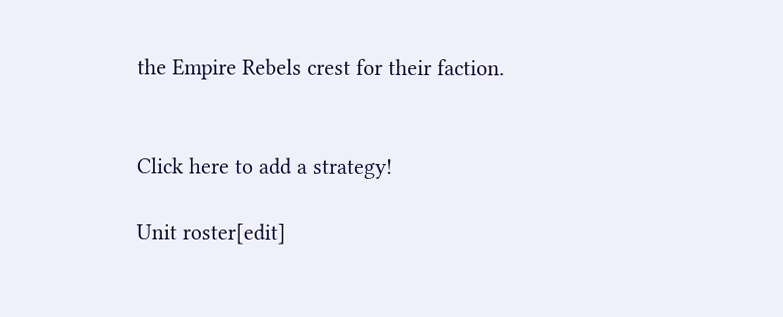the Empire Rebels crest for their faction.


Click here to add a strategy!

Unit roster[edit]